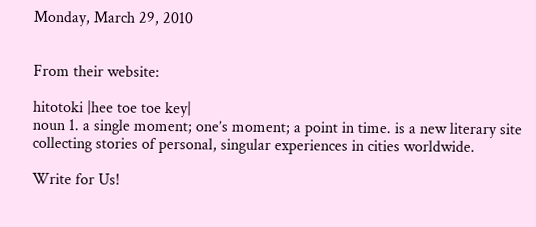Monday, March 29, 2010


From their website:

hitotoki |hee toe toe key|
noun 1. a single moment; one’s moment; a point in time. is a new literary site collecting stories of personal, singular experiences in cities worldwide.

Write for Us!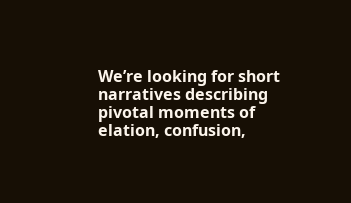We’re looking for short narratives describing pivotal moments of elation, confusion,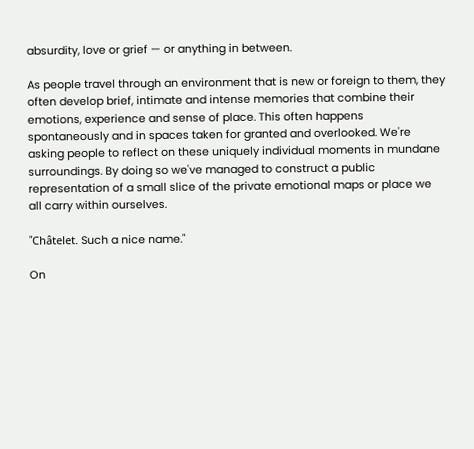absurdity, love or grief — or anything in between.

As people travel through an environment that is new or foreign to them, they often develop brief, intimate and intense memories that combine their emotions, experience and sense of place. This often happens spontaneously and in spaces taken for granted and overlooked. We're asking people to reflect on these uniquely individual moments in mundane surroundings. By doing so we've managed to construct a public representation of a small slice of the private emotional maps or place we all carry within ourselves.

"Châtelet. Such a nice name."

On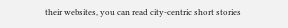their websites, you can read city-centric short stories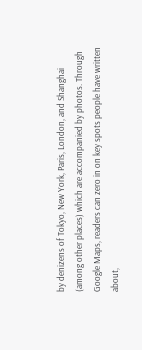by denizens of Tokyo, New York, Paris, London, and Shanghai (among other places) which are accompanied by photos. Through Google Maps, readers can zero in on key spots people have written about,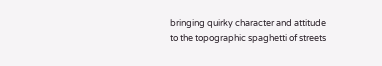bringing quirky character and attitude to the topographic spaghetti of streets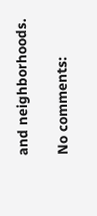and neighborhoods.

No comments: